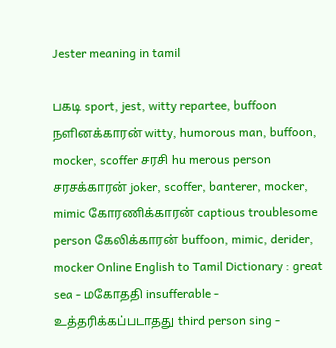Jester meaning in tamil

பகடி sport, jest, witty repartee, buffoon நளினக்காரன் witty, humorous man, buffoon, mocker, scoffer சரசி hu merous person சரசக்காரன் joker, scoffer, banterer, mocker, mimic கோரணிக்காரன் captious troublesome person கேலிக்காரன் buffoon, mimic, derider, mocker Online English to Tamil Dictionary : great sea - மகோததி insufferable - உத்தரிக்கப்படாதது third person sing -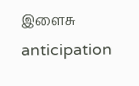இளைசு anticipation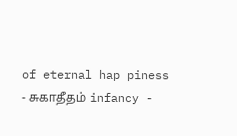of eternal hap piness - சுகாதீதம் infancy -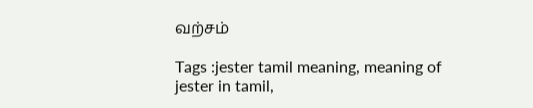வற்சம்

Tags :jester tamil meaning, meaning of jester in tamil,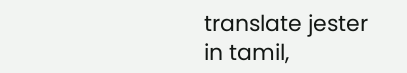translate jester in tamil,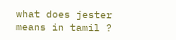what does jester means in tamil ?